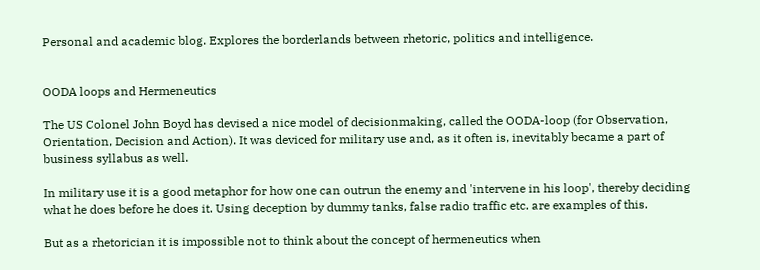Personal and academic blog. Explores the borderlands between rhetoric, politics and intelligence.


OODA loops and Hermeneutics

The US Colonel John Boyd has devised a nice model of decisionmaking, called the OODA-loop (for Observation, Orientation, Decision and Action). It was deviced for military use and, as it often is, inevitably became a part of business syllabus as well.

In military use it is a good metaphor for how one can outrun the enemy and 'intervene in his loop', thereby deciding what he does before he does it. Using deception by dummy tanks, false radio traffic etc. are examples of this.

But as a rhetorician it is impossible not to think about the concept of hermeneutics when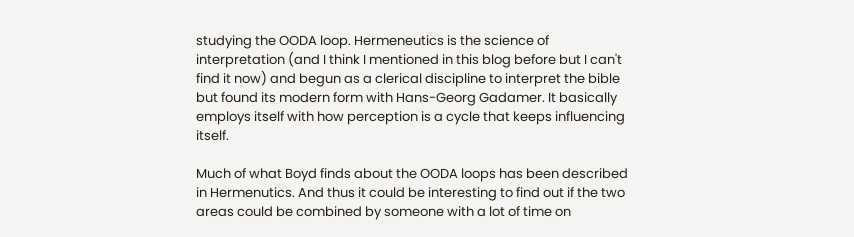studying the OODA loop. Hermeneutics is the science of interpretation (and I think I mentioned in this blog before but I can't find it now) and begun as a clerical discipline to interpret the bible but found its modern form with Hans-Georg Gadamer. It basically employs itself with how perception is a cycle that keeps influencing itself.

Much of what Boyd finds about the OODA loops has been described in Hermenutics. And thus it could be interesting to find out if the two areas could be combined by someone with a lot of time on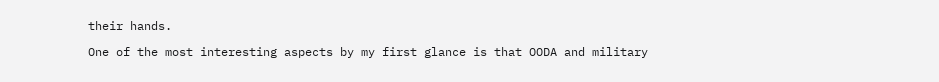their hands.

One of the most interesting aspects by my first glance is that OODA and military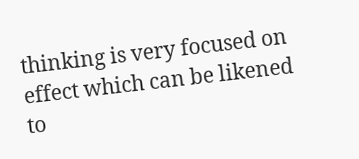thinking is very focused on effect which can be likened to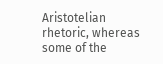Aristotelian rhetoric, whereas some of the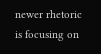newer rhetoric is focusing on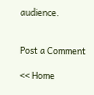audience.


Post a Comment

<< Home